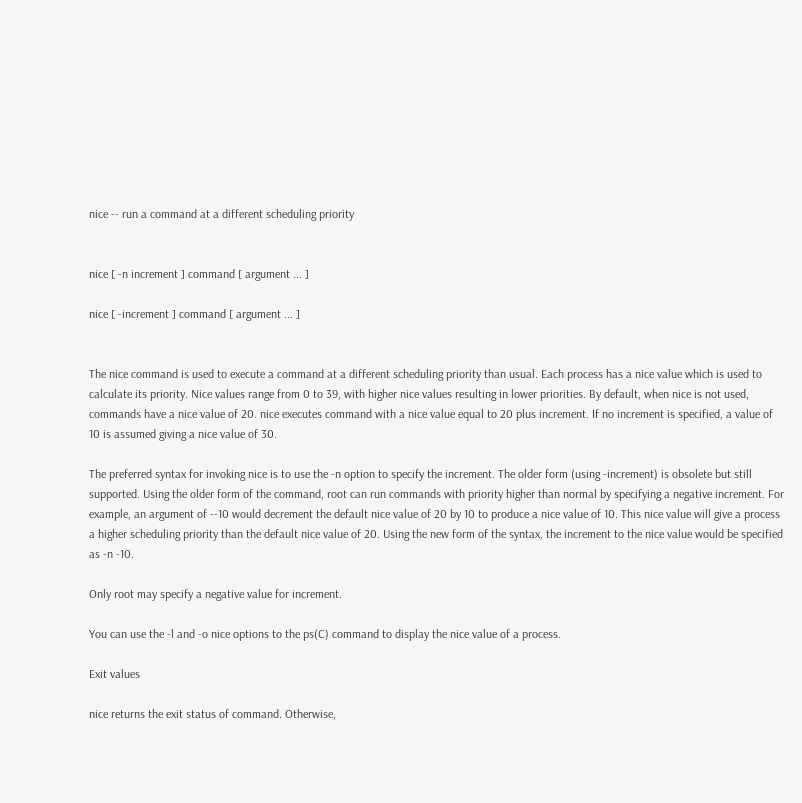nice -- run a command at a different scheduling priority


nice [ -n increment ] command [ argument ... ]

nice [ -increment ] command [ argument ... ]


The nice command is used to execute a command at a different scheduling priority than usual. Each process has a nice value which is used to calculate its priority. Nice values range from 0 to 39, with higher nice values resulting in lower priorities. By default, when nice is not used, commands have a nice value of 20. nice executes command with a nice value equal to 20 plus increment. If no increment is specified, a value of 10 is assumed giving a nice value of 30.

The preferred syntax for invoking nice is to use the -n option to specify the increment. The older form (using -increment) is obsolete but still supported. Using the older form of the command, root can run commands with priority higher than normal by specifying a negative increment. For example, an argument of --10 would decrement the default nice value of 20 by 10 to produce a nice value of 10. This nice value will give a process a higher scheduling priority than the default nice value of 20. Using the new form of the syntax, the increment to the nice value would be specified as -n -10.

Only root may specify a negative value for increment.

You can use the -l and -o nice options to the ps(C) command to display the nice value of a process.

Exit values

nice returns the exit status of command. Otherwise,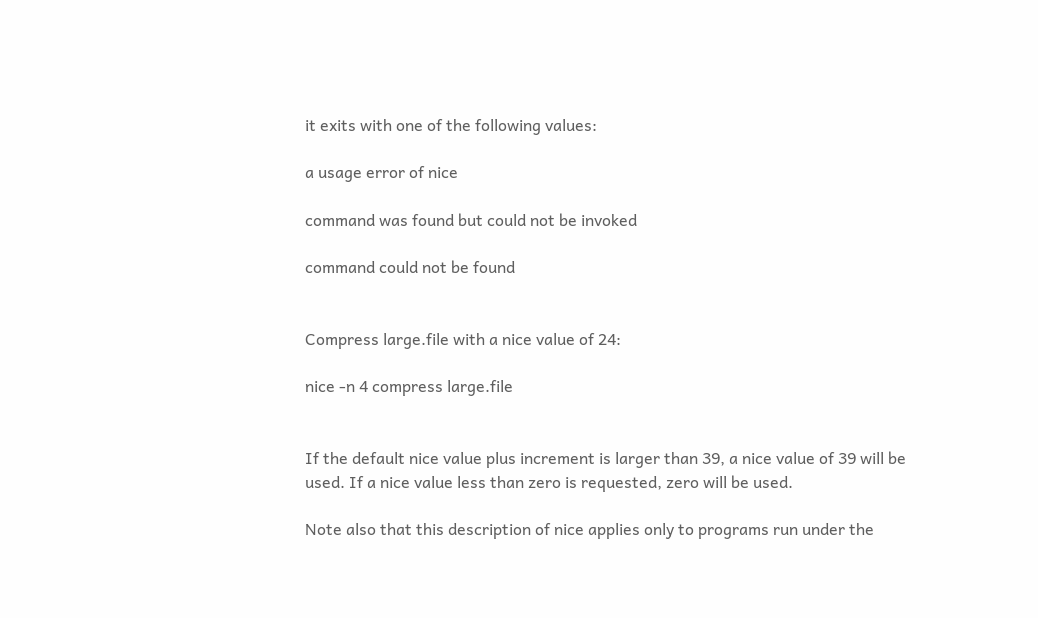it exits with one of the following values:

a usage error of nice

command was found but could not be invoked

command could not be found


Compress large.file with a nice value of 24:

nice -n 4 compress large.file


If the default nice value plus increment is larger than 39, a nice value of 39 will be used. If a nice value less than zero is requested, zero will be used.

Note also that this description of nice applies only to programs run under the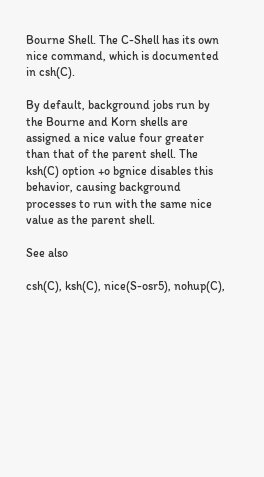Bourne Shell. The C-Shell has its own nice command, which is documented in csh(C).

By default, background jobs run by the Bourne and Korn shells are assigned a nice value four greater than that of the parent shell. The ksh(C) option +o bgnice disables this behavior, causing background processes to run with the same nice value as the parent shell.

See also

csh(C), ksh(C), nice(S-osr5), nohup(C),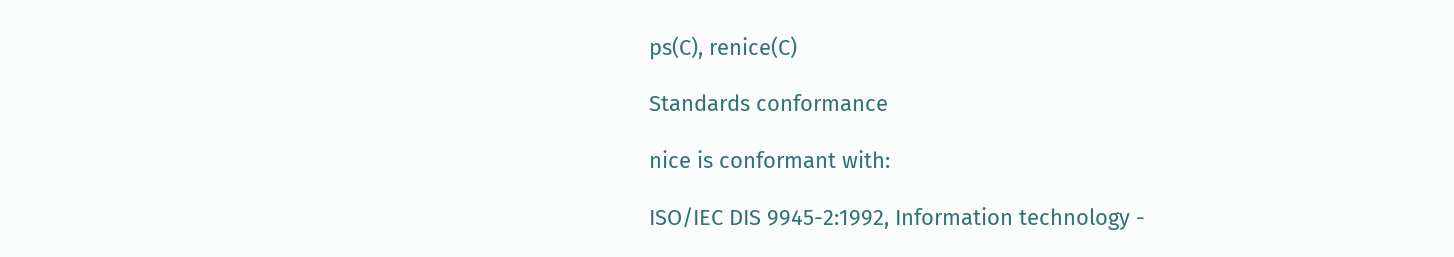ps(C), renice(C)

Standards conformance

nice is conformant with:

ISO/IEC DIS 9945-2:1992, Information technology -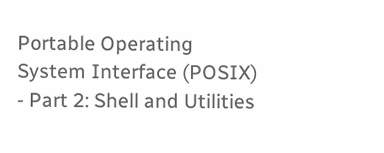Portable Operating System Interface (POSIX) - Part 2: Shell and Utilities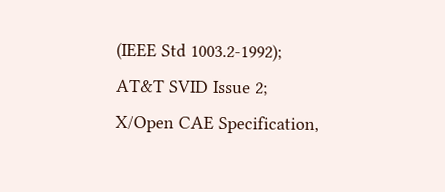(IEEE Std 1003.2-1992);
AT&T SVID Issue 2;
X/Open CAE Specification,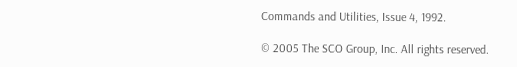Commands and Utilities, Issue 4, 1992.

© 2005 The SCO Group, Inc. All rights reserved.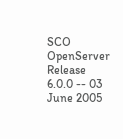SCO OpenServer Release 6.0.0 -- 03 June 2005